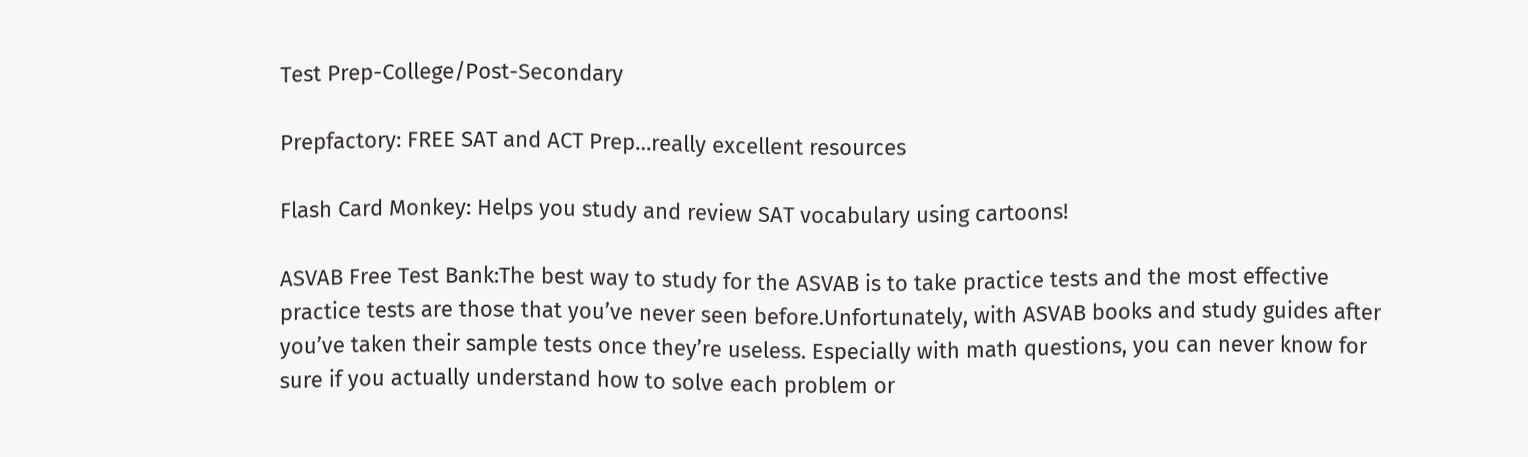Test Prep-College/Post-Secondary

Prepfactory: FREE SAT and ACT Prep…really excellent resources

Flash Card Monkey: Helps you study and review SAT vocabulary using cartoons!

ASVAB Free Test Bank:The best way to study for the ASVAB is to take practice tests and the most effective practice tests are those that you’ve never seen before.Unfortunately, with ASVAB books and study guides after you’ve taken their sample tests once they’re useless. Especially with math questions, you can never know for sure if you actually understand how to solve each problem or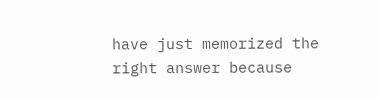have just memorized the right answer because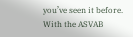you’ve seen it before. With the ASVAB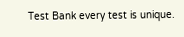Test Bank every test is unique.